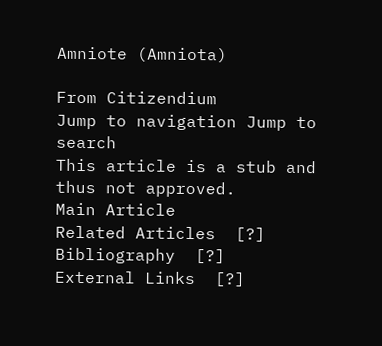Amniote (Amniota)

From Citizendium
Jump to navigation Jump to search
This article is a stub and thus not approved.
Main Article
Related Articles  [?]
Bibliography  [?]
External Links  [?]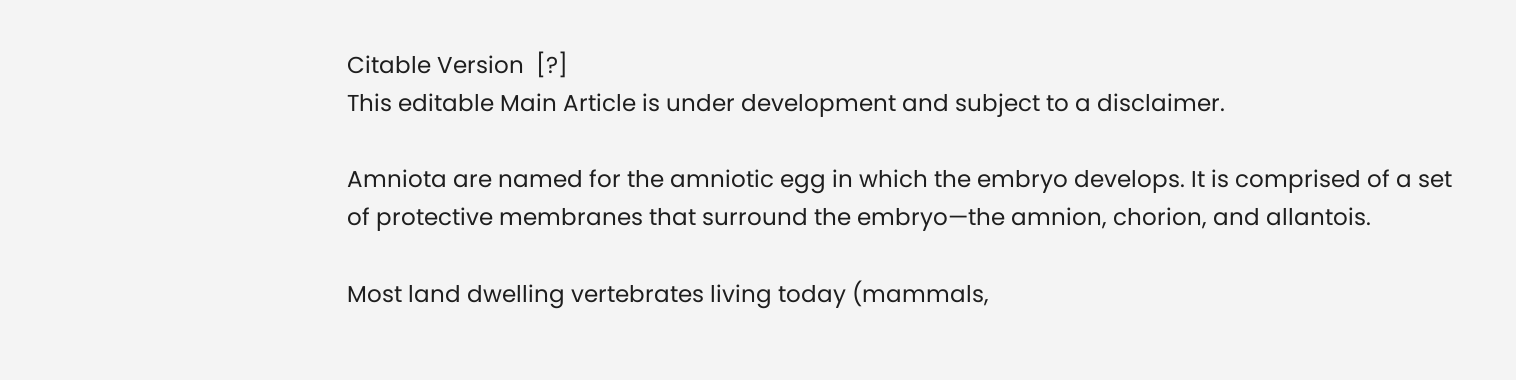Citable Version  [?]
This editable Main Article is under development and subject to a disclaimer.

Amniota are named for the amniotic egg in which the embryo develops. It is comprised of a set of protective membranes that surround the embryo—the amnion, chorion, and allantois.

Most land dwelling vertebrates living today (mammals,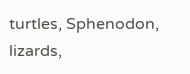turtles, Sphenodon, lizards,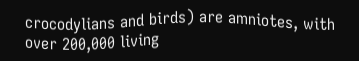crocodylians and birds) are amniotes, with over 200,000 living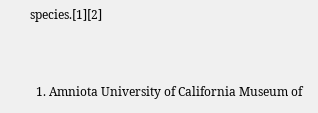species.[1][2]


  1. Amniota University of California Museum of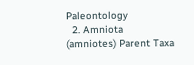Paleontology
  2. Amniota
(amniotes) Parent Taxa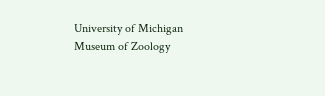University of Michigan Museum of Zoology